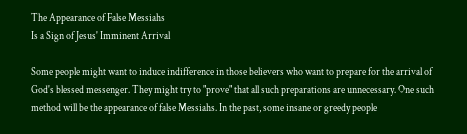The Appearance of False Messiahs
Is a Sign of Jesus' Imminent Arrival

Some people might want to induce indifference in those believers who want to prepare for the arrival of God's blessed messenger. They might try to "prove" that all such preparations are unnecessary. One such method will be the appearance of false Messiahs. In the past, some insane or greedy people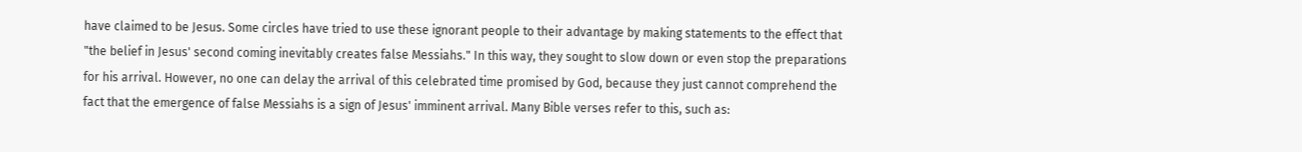have claimed to be Jesus. Some circles have tried to use these ignorant people to their advantage by making statements to the effect that "the belief in Jesus' second coming inevitably creates false Messiahs." In this way, they sought to slow down or even stop the preparations for his arrival. However, no one can delay the arrival of this celebrated time promised by God, because they just cannot comprehend the fact that the emergence of false Messiahs is a sign of Jesus' imminent arrival. Many Bible verses refer to this, such as: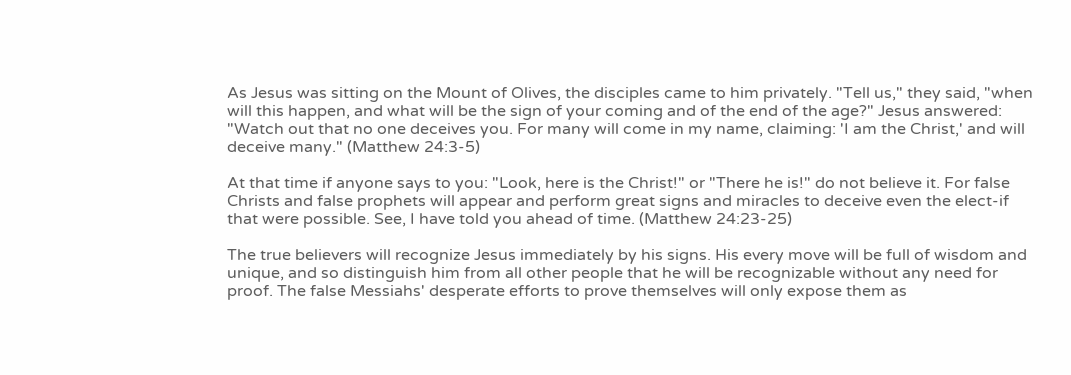As Jesus was sitting on the Mount of Olives, the disciples came to him privately. "Tell us," they said, "when will this happen, and what will be the sign of your coming and of the end of the age?" Jesus answered: "Watch out that no one deceives you. For many will come in my name, claiming: 'I am the Christ,' and will deceive many." (Matthew 24:3-5)

At that time if anyone says to you: "Look, here is the Christ!" or "There he is!" do not believe it. For false Christs and false prophets will appear and perform great signs and miracles to deceive even the elect-if that were possible. See, I have told you ahead of time. (Matthew 24:23-25)

The true believers will recognize Jesus immediately by his signs. His every move will be full of wisdom and unique, and so distinguish him from all other people that he will be recognizable without any need for proof. The false Messiahs' desperate efforts to prove themselves will only expose them as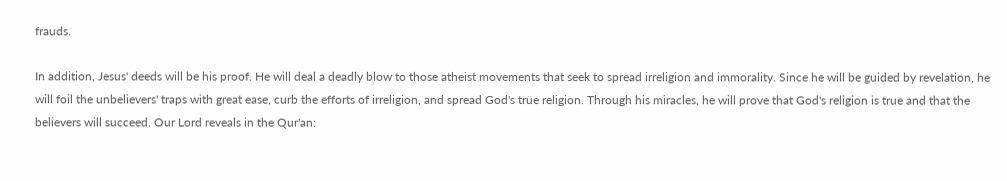frauds.

In addition, Jesus' deeds will be his proof. He will deal a deadly blow to those atheist movements that seek to spread irreligion and immorality. Since he will be guided by revelation, he will foil the unbelievers' traps with great ease, curb the efforts of irreligion, and spread God's true religion. Through his miracles, he will prove that God's religion is true and that the believers will succeed. Our Lord reveals in the Qur'an: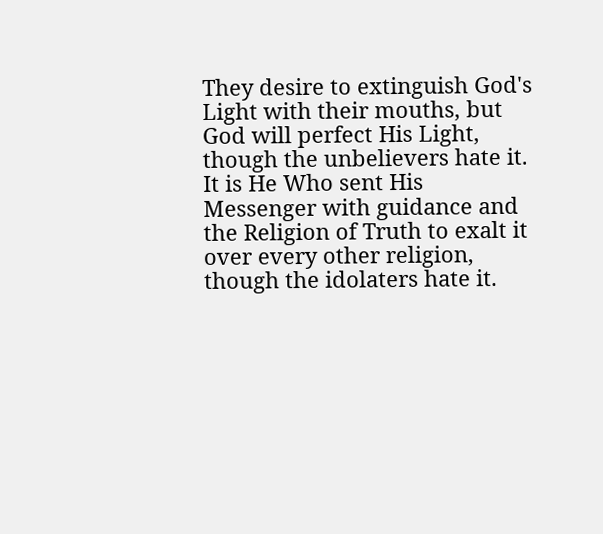They desire to extinguish God's Light with their mouths, but God will perfect His Light, though the unbelievers hate it. It is He Who sent His Messenger with guidance and the Religion of Truth to exalt it over every other religion, though the idolaters hate it.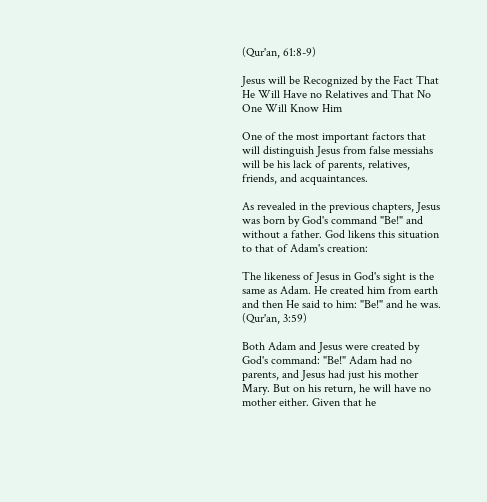(Qur'an, 61:8-9)

Jesus will be Recognized by the Fact That He Will Have no Relatives and That No One Will Know Him

One of the most important factors that will distinguish Jesus from false messiahs will be his lack of parents, relatives, friends, and acquaintances.

As revealed in the previous chapters, Jesus was born by God's command "Be!" and without a father. God likens this situation to that of Adam's creation:

The likeness of Jesus in God's sight is the same as Adam. He created him from earth and then He said to him: "Be!" and he was. (Qur'an, 3:59)

Both Adam and Jesus were created by God's command: "Be!" Adam had no parents, and Jesus had just his mother Mary. But on his return, he will have no mother either. Given that he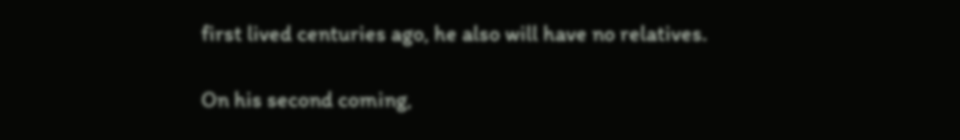first lived centuries ago, he also will have no relatives.

On his second coming,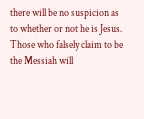there will be no suspicion as to whether or not he is Jesus. Those who falsely claim to be the Messiah will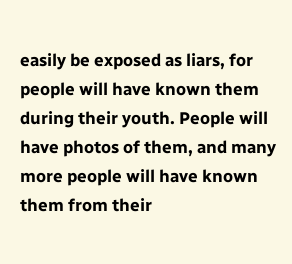easily be exposed as liars, for people will have known them during their youth. People will have photos of them, and many more people will have known them from their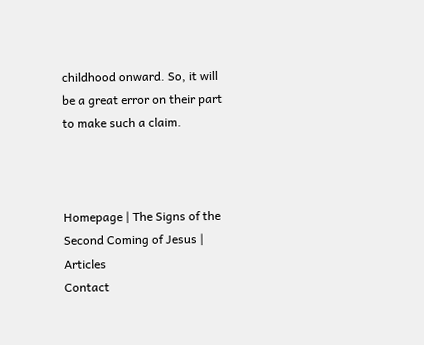childhood onward. So, it will be a great error on their part to make such a claim.



Homepage | The Signs of the Second Coming of Jesus | Articles
Contact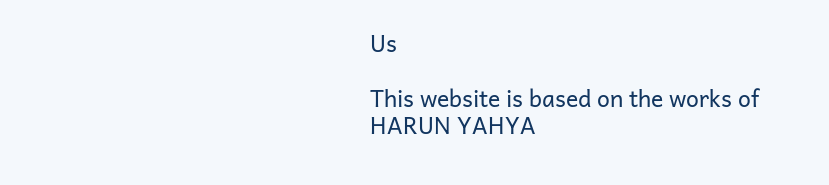Us

This website is based on the works of HARUN YAHYA